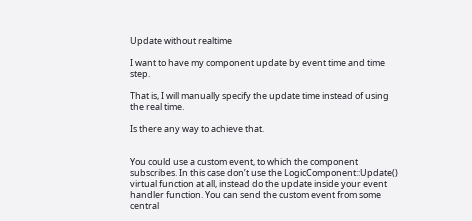Update without realtime

I want to have my component update by event time and time step.

That is, I will manually specify the update time instead of using the real time.

Is there any way to achieve that.


You could use a custom event, to which the component subscribes. In this case don’t use the LogicComponent::Update() virtual function at all, instead do the update inside your event handler function. You can send the custom event from some central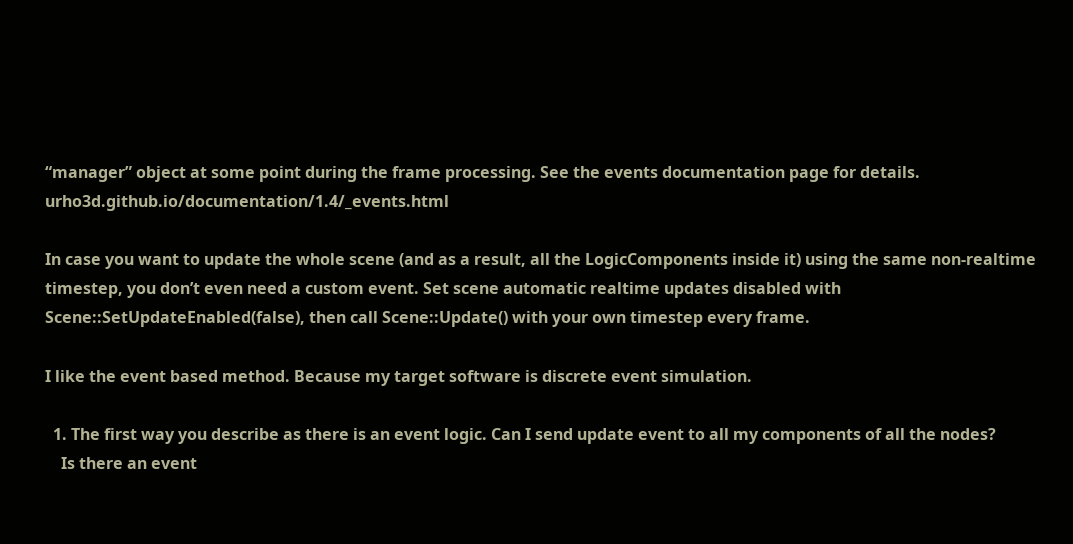“manager” object at some point during the frame processing. See the events documentation page for details. urho3d.github.io/documentation/1.4/_events.html

In case you want to update the whole scene (and as a result, all the LogicComponents inside it) using the same non-realtime timestep, you don’t even need a custom event. Set scene automatic realtime updates disabled with Scene::SetUpdateEnabled(false), then call Scene::Update() with your own timestep every frame.

I like the event based method. Because my target software is discrete event simulation.

  1. The first way you describe as there is an event logic. Can I send update event to all my components of all the nodes?
    Is there an event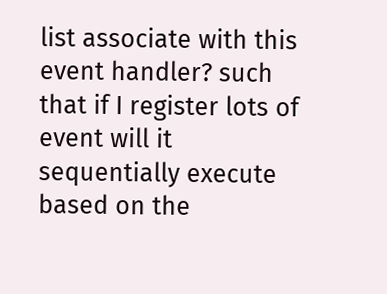list associate with this event handler? such that if I register lots of event will it sequentially execute based on the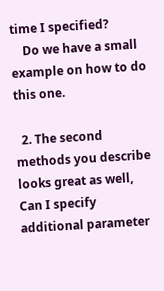time I specified?
    Do we have a small example on how to do this one.

  2. The second methods you describe looks great as well, Can I specify additional parameter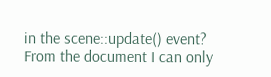in the scene::update() event? From the document I can only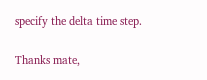specify the delta time step.

Thanks mate,